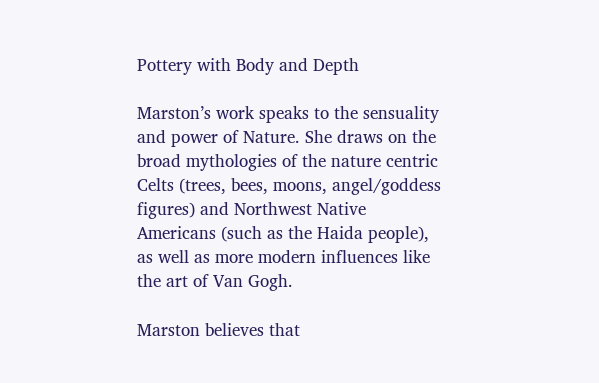Pottery with Body and Depth

Marston’s work speaks to the sensuality and power of Nature. She draws on the broad mythologies of the nature centric Celts (trees, bees, moons, angel/goddess figures) and Northwest Native Americans (such as the Haida people), as well as more modern influences like the art of Van Gogh.

Marston believes that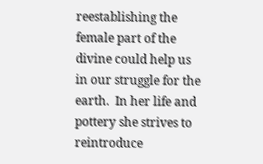reestablishing the female part of the divine could help us in our struggle for the earth.  In her life and pottery she strives to reintroduce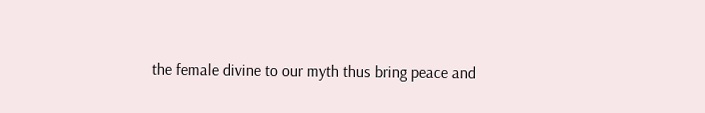the female divine to our myth thus bring peace and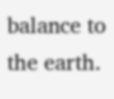balance to the earth.